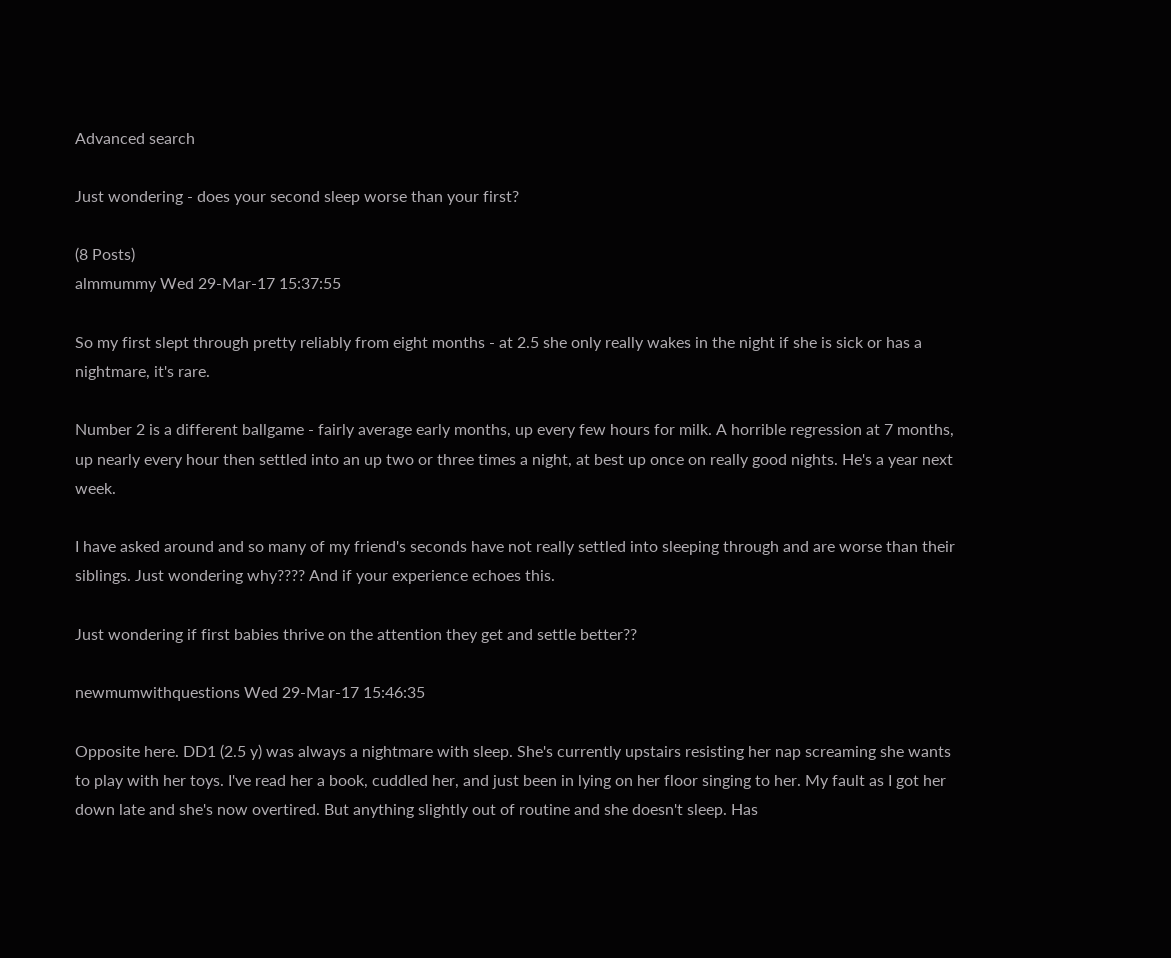Advanced search

Just wondering - does your second sleep worse than your first?

(8 Posts)
almmummy Wed 29-Mar-17 15:37:55

So my first slept through pretty reliably from eight months - at 2.5 she only really wakes in the night if she is sick or has a nightmare, it's rare.

Number 2 is a different ballgame - fairly average early months, up every few hours for milk. A horrible regression at 7 months, up nearly every hour then settled into an up two or three times a night, at best up once on really good nights. He's a year next week.

I have asked around and so many of my friend's seconds have not really settled into sleeping through and are worse than their siblings. Just wondering why???? And if your experience echoes this.

Just wondering if first babies thrive on the attention they get and settle better??

newmumwithquestions Wed 29-Mar-17 15:46:35

Opposite here. DD1 (2.5 y) was always a nightmare with sleep. She's currently upstairs resisting her nap screaming she wants to play with her toys. I've read her a book, cuddled her, and just been in lying on her floor singing to her. My fault as I got her down late and she's now overtired. But anything slightly out of routine and she doesn't sleep. Has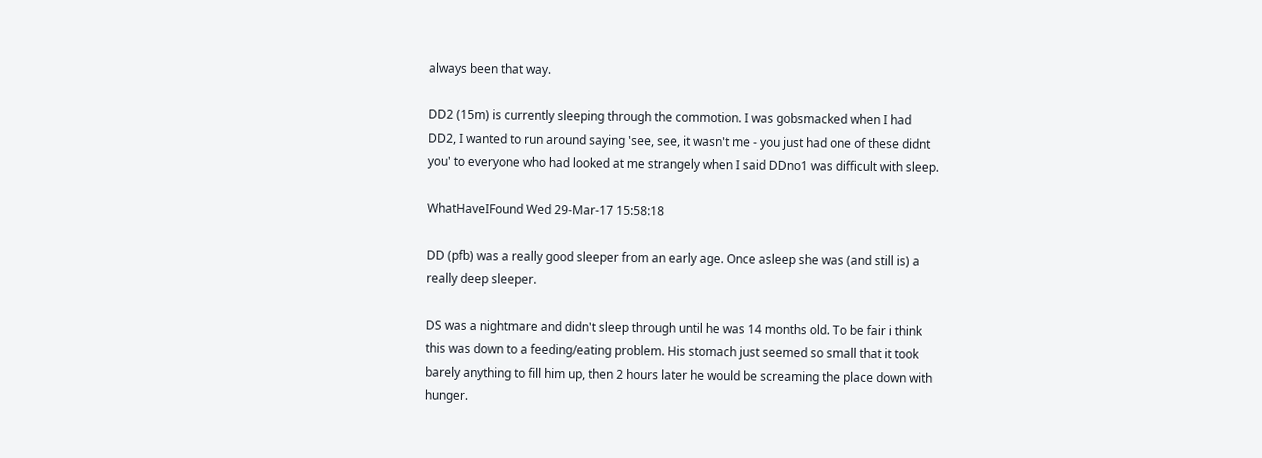always been that way.

DD2 (15m) is currently sleeping through the commotion. I was gobsmacked when I had DD2, I wanted to run around saying 'see, see, it wasn't me - you just had one of these didnt you' to everyone who had looked at me strangely when I said DDno1 was difficult with sleep.

WhatHaveIFound Wed 29-Mar-17 15:58:18

DD (pfb) was a really good sleeper from an early age. Once asleep she was (and still is) a really deep sleeper.

DS was a nightmare and didn't sleep through until he was 14 months old. To be fair i think this was down to a feeding/eating problem. His stomach just seemed so small that it took barely anything to fill him up, then 2 hours later he would be screaming the place down with hunger.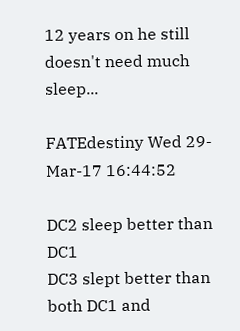12 years on he still doesn't need much sleep...

FATEdestiny Wed 29-Mar-17 16:44:52

DC2 sleep better than DC1
DC3 slept better than both DC1 and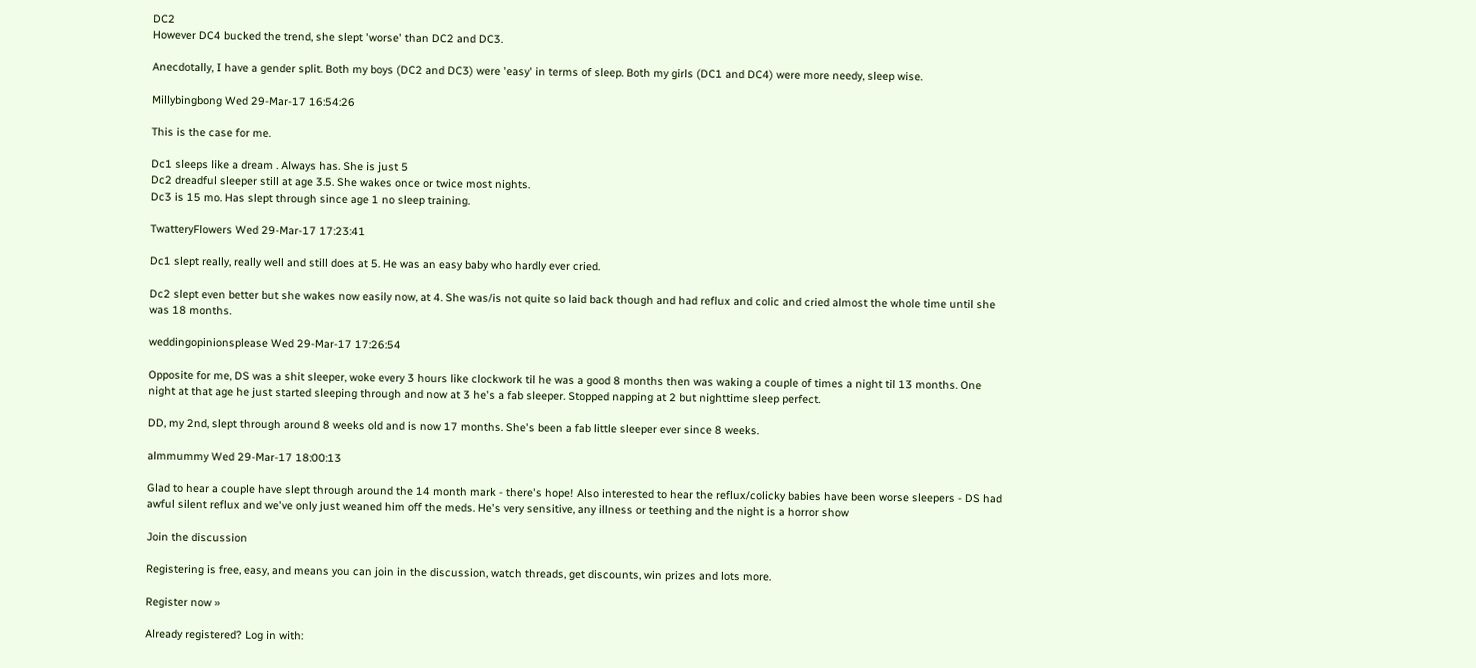DC2
However DC4 bucked the trend, she slept 'worse' than DC2 and DC3.

Anecdotally, I have a gender split. Both my boys (DC2 and DC3) were 'easy' in terms of sleep. Both my girls (DC1 and DC4) were more needy, sleep wise.

Millybingbong Wed 29-Mar-17 16:54:26

This is the case for me.

Dc1 sleeps like a dream . Always has. She is just 5
Dc2 dreadful sleeper still at age 3.5. She wakes once or twice most nights.
Dc3 is 15 mo. Has slept through since age 1 no sleep training.

TwatteryFlowers Wed 29-Mar-17 17:23:41

Dc1 slept really, really well and still does at 5. He was an easy baby who hardly ever cried.

Dc2 slept even better but she wakes now easily now, at 4. She was/is not quite so laid back though and had reflux and colic and cried almost the whole time until she was 18 months.

weddingopinionsplease Wed 29-Mar-17 17:26:54

Opposite for me, DS was a shit sleeper, woke every 3 hours like clockwork til he was a good 8 months then was waking a couple of times a night til 13 months. One night at that age he just started sleeping through and now at 3 he's a fab sleeper. Stopped napping at 2 but nighttime sleep perfect.

DD, my 2nd, slept through around 8 weeks old and is now 17 months. She's been a fab little sleeper ever since 8 weeks.

almmummy Wed 29-Mar-17 18:00:13

Glad to hear a couple have slept through around the 14 month mark - there's hope! Also interested to hear the reflux/colicky babies have been worse sleepers - DS had awful silent reflux and we've only just weaned him off the meds. He's very sensitive, any illness or teething and the night is a horror show

Join the discussion

Registering is free, easy, and means you can join in the discussion, watch threads, get discounts, win prizes and lots more.

Register now »

Already registered? Log in with: